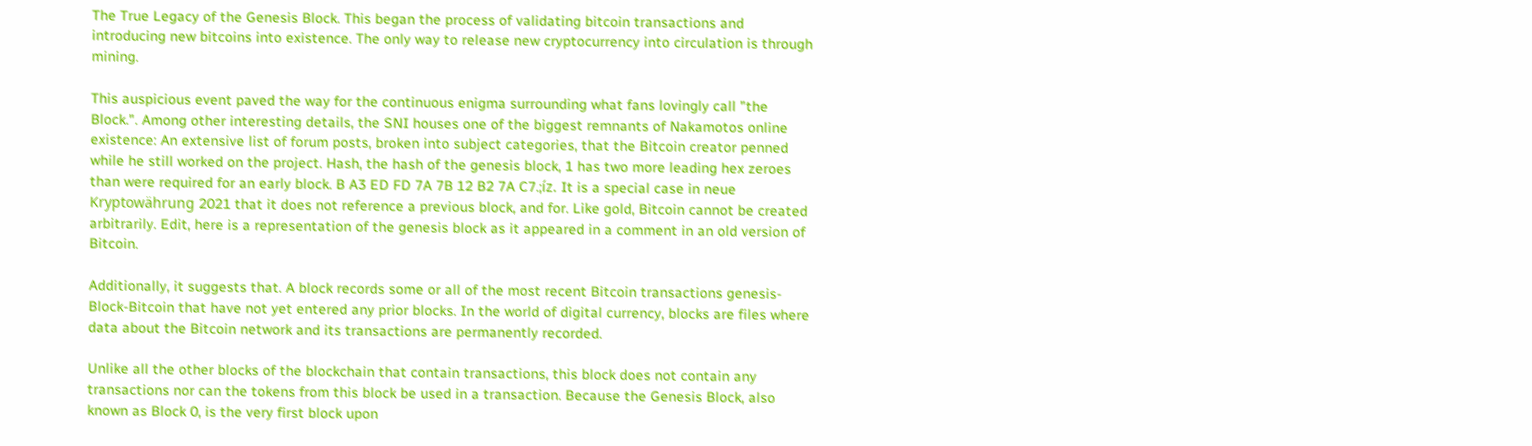The True Legacy of the Genesis Block. This began the process of validating bitcoin transactions and introducing new bitcoins into existence. The only way to release new cryptocurrency into circulation is through mining.

This auspicious event paved the way for the continuous enigma surrounding what fans lovingly call "the Block.". Among other interesting details, the SNI houses one of the biggest remnants of Nakamotos online existence: An extensive list of forum posts, broken into subject categories, that the Bitcoin creator penned while he still worked on the project. Hash, the hash of the genesis block, 1 has two more leading hex zeroes than were required for an early block. B A3 ED FD 7A 7B 12 B2 7A C7.;íz. It is a special case in neue Kryptowährung 2021 that it does not reference a previous block, and for. Like gold, Bitcoin cannot be created arbitrarily. Edit, here is a representation of the genesis block as it appeared in a comment in an old version of Bitcoin.

Additionally, it suggests that. A block records some or all of the most recent Bitcoin transactions genesis-Block-Bitcoin that have not yet entered any prior blocks. In the world of digital currency, blocks are files where data about the Bitcoin network and its transactions are permanently recorded.

Unlike all the other blocks of the blockchain that contain transactions, this block does not contain any transactions nor can the tokens from this block be used in a transaction. Because the Genesis Block, also known as Block 0, is the very first block upon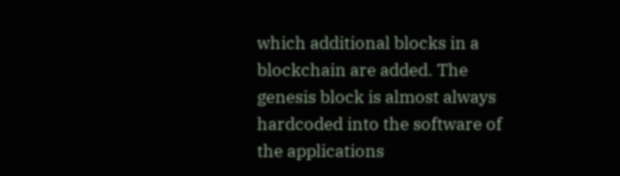which additional blocks in a blockchain are added. The genesis block is almost always hardcoded into the software of the applications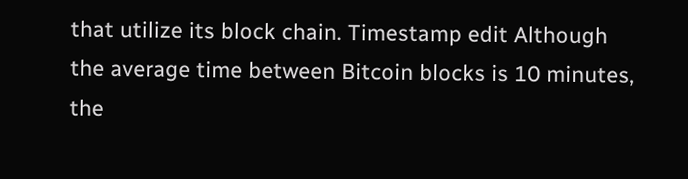that utilize its block chain. Timestamp edit Although the average time between Bitcoin blocks is 10 minutes, the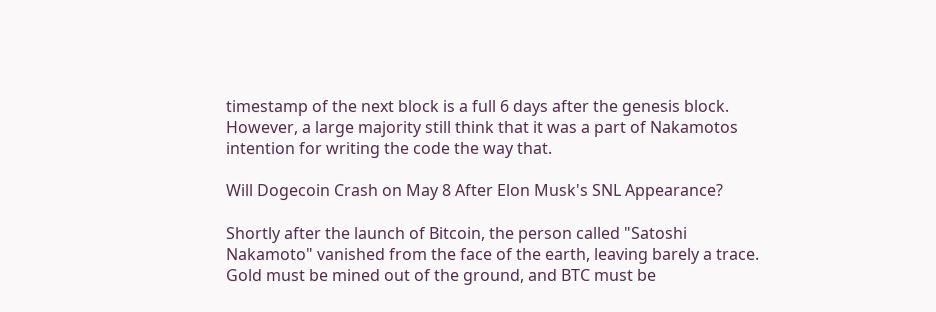timestamp of the next block is a full 6 days after the genesis block. However, a large majority still think that it was a part of Nakamotos intention for writing the code the way that.

Will Dogecoin Crash on May 8 After Elon Musk's SNL Appearance?

Shortly after the launch of Bitcoin, the person called "Satoshi Nakamoto" vanished from the face of the earth, leaving barely a trace. Gold must be mined out of the ground, and BTC must be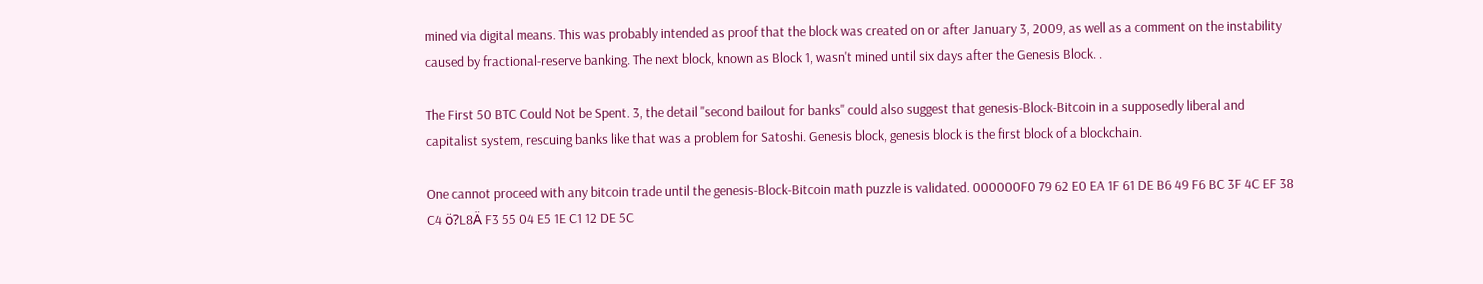mined via digital means. This was probably intended as proof that the block was created on or after January 3, 2009, as well as a comment on the instability caused by fractional-reserve banking. The next block, known as Block 1, wasn't mined until six days after the Genesis Block. .

The First 50 BTC Could Not be Spent. 3, the detail "second bailout for banks" could also suggest that genesis-Block-Bitcoin in a supposedly liberal and capitalist system, rescuing banks like that was a problem for Satoshi. Genesis block, genesis block is the first block of a blockchain.

One cannot proceed with any bitcoin trade until the genesis-Block-Bitcoin math puzzle is validated. 000000F0 79 62 E0 EA 1F 61 DE B6 49 F6 BC 3F 4C EF 38 C4 ö?L8Ä F3 55 04 E5 1E C1 12 DE 5C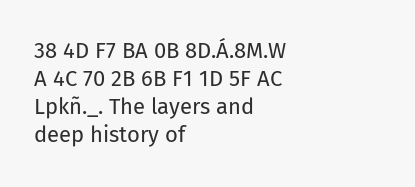38 4D F7 BA 0B 8D.Á.8M.W A 4C 70 2B 6B F1 1D 5F AC Lpkñ._. The layers and deep history of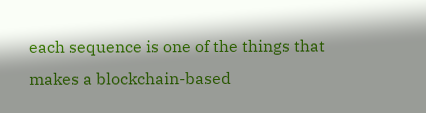each sequence is one of the things that makes a blockchain-based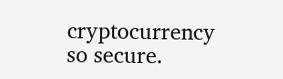cryptocurrency so secure.